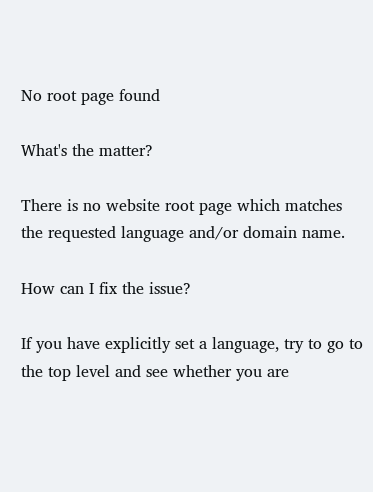No root page found

What's the matter?

There is no website root page which matches the requested language and/or domain name.

How can I fix the issue?

If you have explicitly set a language, try to go to the top level and see whether you are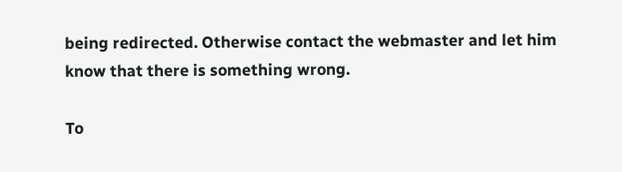being redirected. Otherwise contact the webmaster and let him know that there is something wrong.

To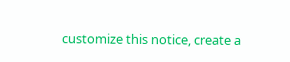customize this notice, create a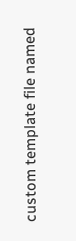custom template file named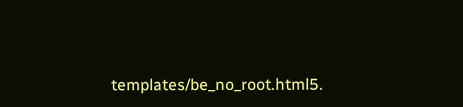templates/be_no_root.html5.